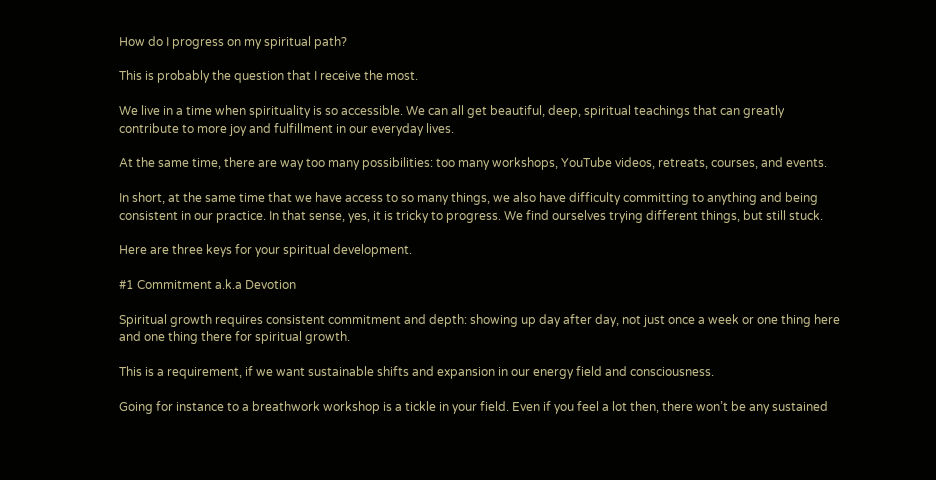How do I progress on my spiritual path?

This is probably the question that I receive the most.

We live in a time when spirituality is so accessible. We can all get beautiful, deep, spiritual teachings that can greatly contribute to more joy and fulfillment in our everyday lives.

At the same time, there are way too many possibilities: too many workshops, YouTube videos, retreats, courses, and events.

In short, at the same time that we have access to so many things, we also have difficulty committing to anything and being consistent in our practice. In that sense, yes, it is tricky to progress. We find ourselves trying different things, but still stuck.

Here are three keys for your spiritual development.

#1 Commitment a.k.a Devotion

Spiritual growth requires consistent commitment and depth: showing up day after day, not just once a week or one thing here and one thing there for spiritual growth.

This is a requirement, if we want sustainable shifts and expansion in our energy field and consciousness.

Going for instance to a breathwork workshop is a tickle in your field. Even if you feel a lot then, there won’t be any sustained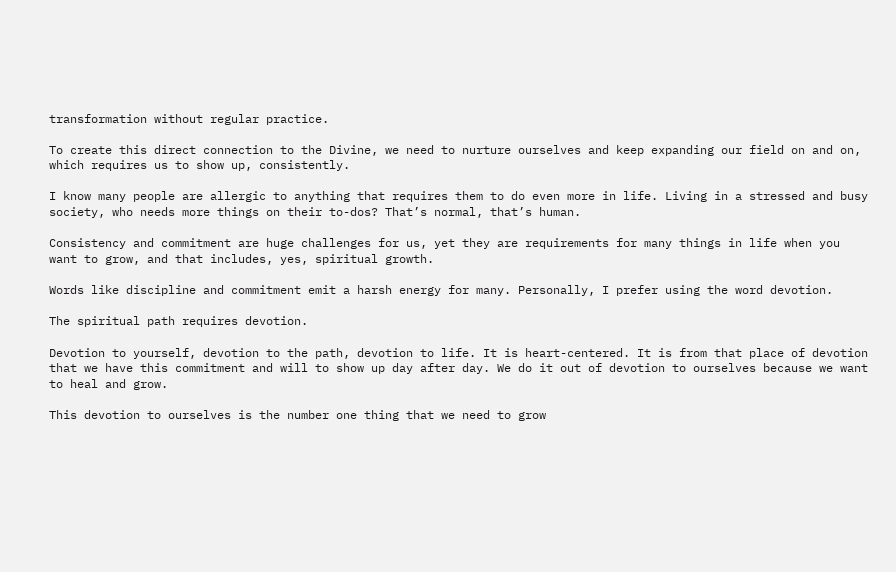transformation without regular practice.

To create this direct connection to the Divine, we need to nurture ourselves and keep expanding our field on and on, which requires us to show up, consistently.

I know many people are allergic to anything that requires them to do even more in life. Living in a stressed and busy society, who needs more things on their to-dos? That’s normal, that’s human.

Consistency and commitment are huge challenges for us, yet they are requirements for many things in life when you want to grow, and that includes, yes, spiritual growth.

Words like discipline and commitment emit a harsh energy for many. Personally, I prefer using the word devotion.

The spiritual path requires devotion.

Devotion to yourself, devotion to the path, devotion to life. It is heart-centered. It is from that place of devotion that we have this commitment and will to show up day after day. We do it out of devotion to ourselves because we want to heal and grow.

This devotion to ourselves is the number one thing that we need to grow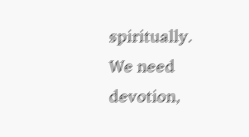spiritually. We need devotion,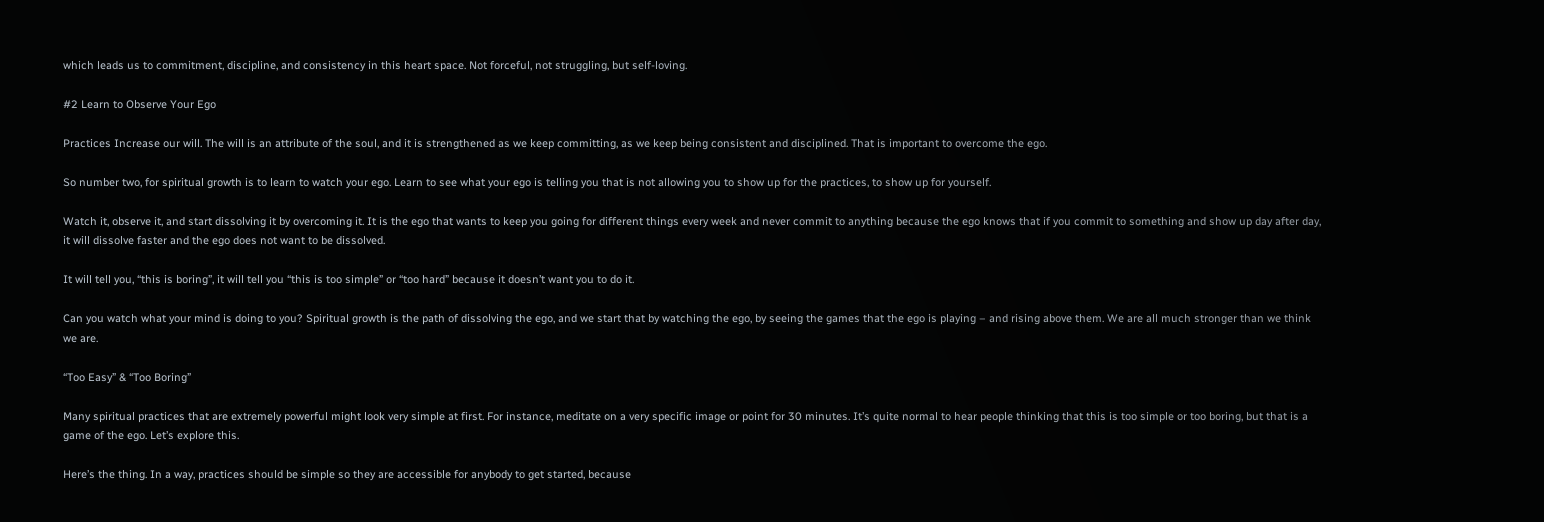which leads us to commitment, discipline, and consistency in this heart space. Not forceful, not struggling, but self-loving.

#2 Learn to Observe Your Ego

Practices Increase our will. The will is an attribute of the soul, and it is strengthened as we keep committing, as we keep being consistent and disciplined. That is important to overcome the ego.

So number two, for spiritual growth is to learn to watch your ego. Learn to see what your ego is telling you that is not allowing you to show up for the practices, to show up for yourself.

Watch it, observe it, and start dissolving it by overcoming it. It is the ego that wants to keep you going for different things every week and never commit to anything because the ego knows that if you commit to something and show up day after day, it will dissolve faster and the ego does not want to be dissolved.

It will tell you, “this is boring”, it will tell you “this is too simple” or “too hard” because it doesn’t want you to do it.

Can you watch what your mind is doing to you? Spiritual growth is the path of dissolving the ego, and we start that by watching the ego, by seeing the games that the ego is playing – and rising above them. We are all much stronger than we think we are.

“Too Easy” & “Too Boring”

Many spiritual practices that are extremely powerful might look very simple at first. For instance, meditate on a very specific image or point for 30 minutes. It’s quite normal to hear people thinking that this is too simple or too boring, but that is a game of the ego. Let’s explore this.

Here’s the thing. In a way, practices should be simple so they are accessible for anybody to get started, because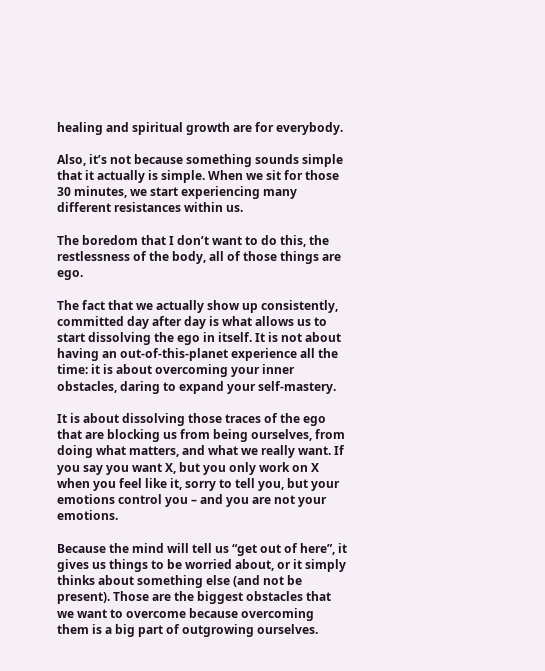healing and spiritual growth are for everybody.

Also, it’s not because something sounds simple that it actually is simple. When we sit for those 30 minutes, we start experiencing many different resistances within us.

The boredom that I don’t want to do this, the restlessness of the body, all of those things are ego.

The fact that we actually show up consistently, committed day after day is what allows us to start dissolving the ego in itself. It is not about having an out-of-this-planet experience all the time: it is about overcoming your inner obstacles, daring to expand your self-mastery.

It is about dissolving those traces of the ego that are blocking us from being ourselves, from doing what matters, and what we really want. If you say you want X, but you only work on X when you feel like it, sorry to tell you, but your emotions control you – and you are not your emotions.

Because the mind will tell us “get out of here”, it gives us things to be worried about, or it simply thinks about something else (and not be present). Those are the biggest obstacles that we want to overcome because overcoming them is a big part of outgrowing ourselves.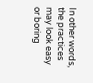In other words, the practices may look easy or boring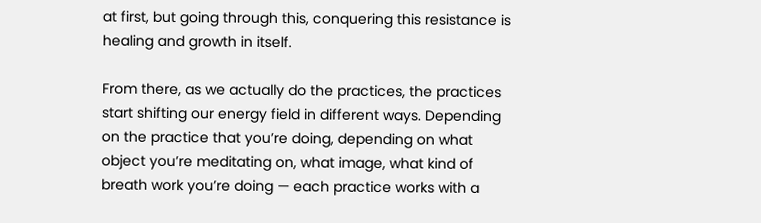at first, but going through this, conquering this resistance is healing and growth in itself.

From there, as we actually do the practices, the practices start shifting our energy field in different ways. Depending on the practice that you’re doing, depending on what object you’re meditating on, what image, what kind of breath work you’re doing — each practice works with a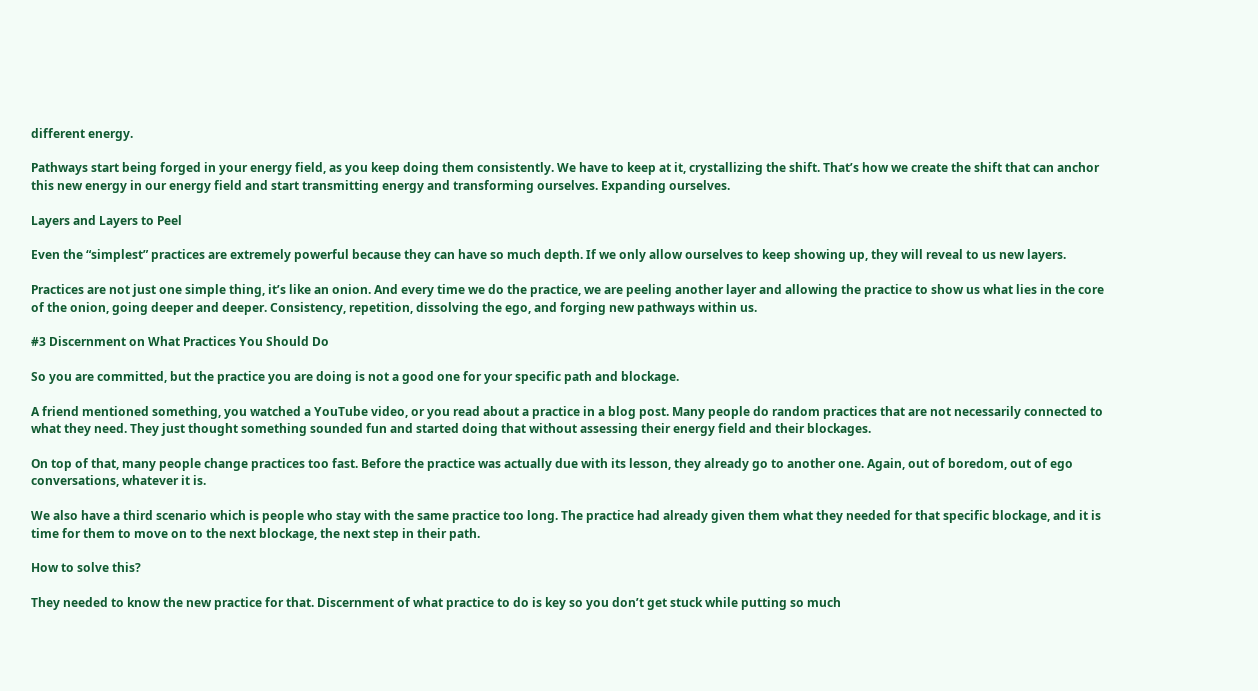different energy.

Pathways start being forged in your energy field, as you keep doing them consistently. We have to keep at it, crystallizing the shift. That’s how we create the shift that can anchor this new energy in our energy field and start transmitting energy and transforming ourselves. Expanding ourselves.

Layers and Layers to Peel

Even the “simplest” practices are extremely powerful because they can have so much depth. If we only allow ourselves to keep showing up, they will reveal to us new layers.

Practices are not just one simple thing, it’s like an onion. And every time we do the practice, we are peeling another layer and allowing the practice to show us what lies in the core of the onion, going deeper and deeper. Consistency, repetition, dissolving the ego, and forging new pathways within us.

#3 Discernment on What Practices You Should Do

So you are committed, but the practice you are doing is not a good one for your specific path and blockage.

A friend mentioned something, you watched a YouTube video, or you read about a practice in a blog post. Many people do random practices that are not necessarily connected to what they need. They just thought something sounded fun and started doing that without assessing their energy field and their blockages.

On top of that, many people change practices too fast. Before the practice was actually due with its lesson, they already go to another one. Again, out of boredom, out of ego conversations, whatever it is.

We also have a third scenario which is people who stay with the same practice too long. The practice had already given them what they needed for that specific blockage, and it is time for them to move on to the next blockage, the next step in their path.

How to solve this?

They needed to know the new practice for that. Discernment of what practice to do is key so you don’t get stuck while putting so much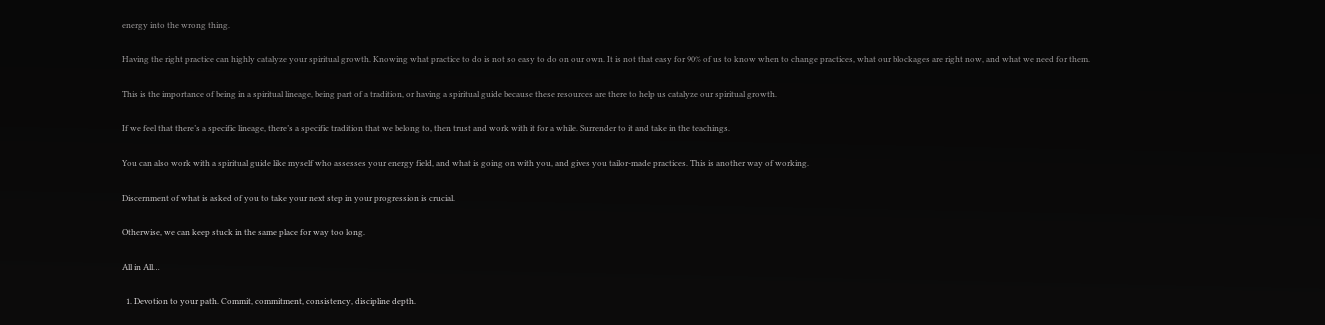energy into the wrong thing.

Having the right practice can highly catalyze your spiritual growth. Knowing what practice to do is not so easy to do on our own. It is not that easy for 90% of us to know when to change practices, what our blockages are right now, and what we need for them.

This is the importance of being in a spiritual lineage, being part of a tradition, or having a spiritual guide because these resources are there to help us catalyze our spiritual growth.

If we feel that there’s a specific lineage, there’s a specific tradition that we belong to, then trust and work with it for a while. Surrender to it and take in the teachings.

You can also work with a spiritual guide like myself who assesses your energy field, and what is going on with you, and gives you tailor-made practices. This is another way of working.

Discernment of what is asked of you to take your next step in your progression is crucial.

Otherwise, we can keep stuck in the same place for way too long.

All in All…

  1. Devotion to your path. Commit, commitment, consistency, discipline depth.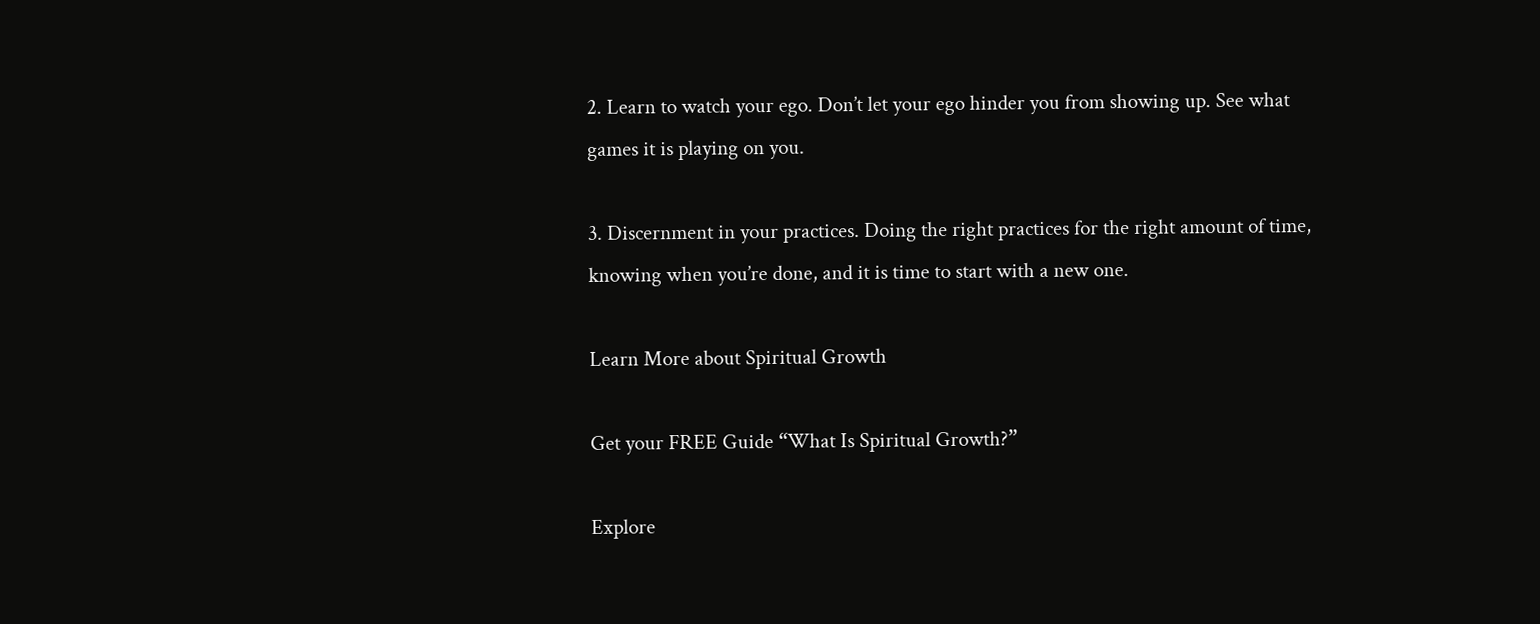2. Learn to watch your ego. Don’t let your ego hinder you from showing up. See what games it is playing on you.

3. Discernment in your practices. Doing the right practices for the right amount of time, knowing when you’re done, and it is time to start with a new one.

Learn More about Spiritual Growth

Get your FREE Guide “What Is Spiritual Growth?”

Explore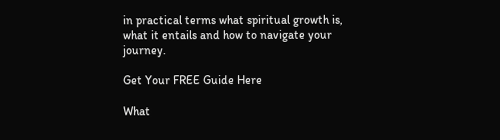in practical terms what spiritual growth is, what it entails and how to navigate your journey.

Get Your FREE Guide Here

What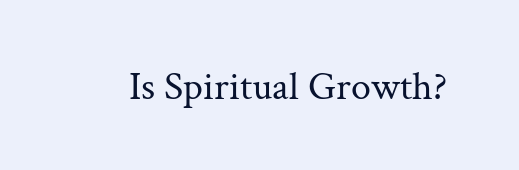Is Spiritual Growth?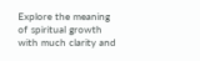Explore the meaning of spiritual growth with much clarity and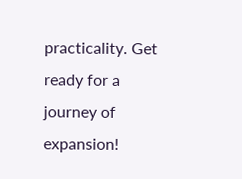practicality. Get ready for a journey of expansion!